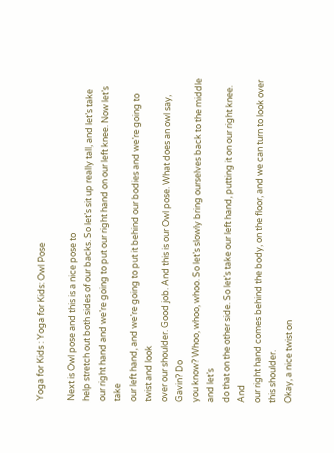Yoga for Kids : Yoga for Kids: Owl Pose

Next is Owl pose and this is a nice pose to
help stretch out both sides of our backs. So let’s sit up really tall, and let’s take
our right hand and we’re going to put our right hand on our left knee. Now let’s take
our left hand, and we’re going to put it behind our bodies and we’re going to twist and look
over our shoulder. Good job. And this is our Owl pose. What does an owl say, Gavin? Do
you know? Whoo, whoo, whoo. So let’s slowly bring ourselves back to the middle and let’s
do that on the other side. So let’s take our left hand, putting it on our right knee. And
our right hand comes behind the body, on the floor, and we can turn to look over this shoulder.
Okay, a nice twist on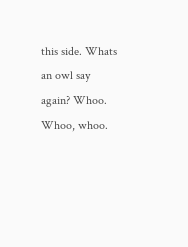this side. Whats an owl say again? Whoo. Whoo, whoo.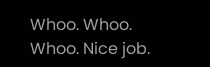Whoo. Whoo.
Whoo. Nice job.